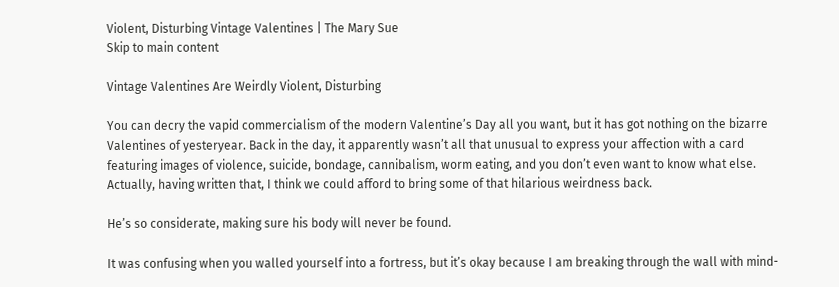Violent, Disturbing Vintage Valentines | The Mary Sue
Skip to main content

Vintage Valentines Are Weirdly Violent, Disturbing

You can decry the vapid commercialism of the modern Valentine’s Day all you want, but it has got nothing on the bizarre Valentines of yesteryear. Back in the day, it apparently wasn’t all that unusual to express your affection with a card featuring images of violence, suicide, bondage, cannibalism, worm eating, and you don’t even want to know what else. Actually, having written that, I think we could afford to bring some of that hilarious weirdness back.

He’s so considerate, making sure his body will never be found.

It was confusing when you walled yourself into a fortress, but it’s okay because I am breaking through the wall with mind-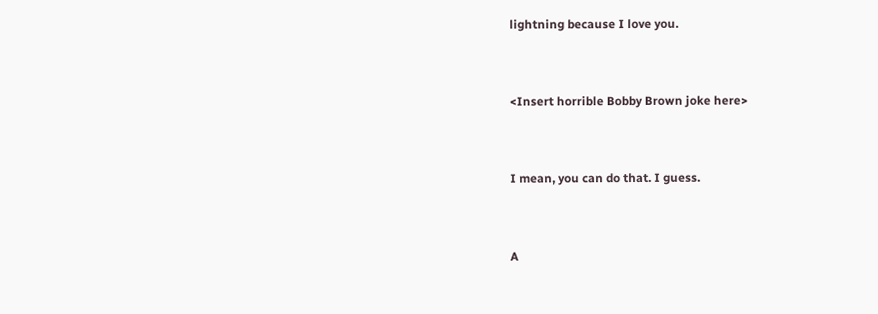lightning because I love you.


<Insert horrible Bobby Brown joke here>


I mean, you can do that. I guess.


A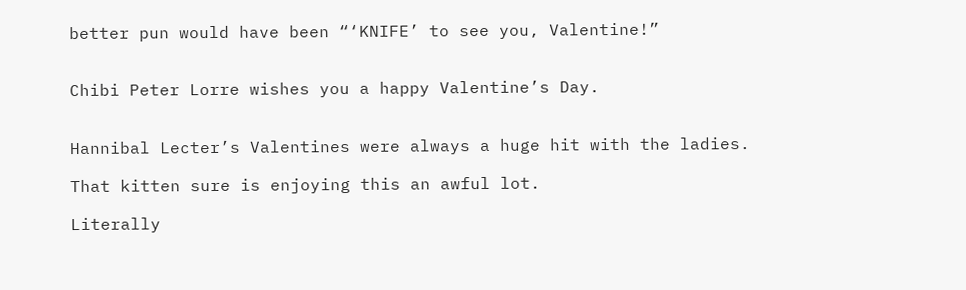better pun would have been “‘KNIFE’ to see you, Valentine!”


Chibi Peter Lorre wishes you a happy Valentine’s Day.


Hannibal Lecter’s Valentines were always a huge hit with the ladies.

That kitten sure is enjoying this an awful lot.

Literally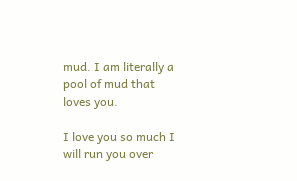mud. I am literally a pool of mud that loves you.

I love you so much I will run you over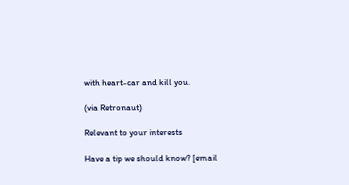with heart-car and kill you.

(via Retronaut)

Relevant to your interests

Have a tip we should know? [email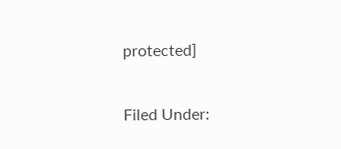protected]

Filed Under: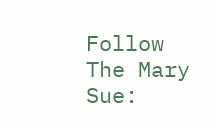Follow The Mary Sue: